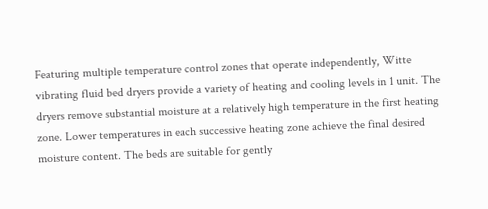Featuring multiple temperature control zones that operate independently, Witte vibrating fluid bed dryers provide a variety of heating and cooling levels in 1 unit. The dryers remove substantial moisture at a relatively high temperature in the first heating zone. Lower temperatures in each successive heating zone achieve the final desired moisture content. The beds are suitable for gently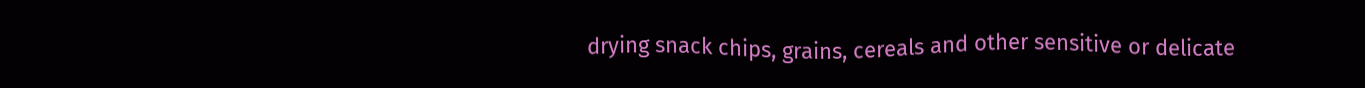drying snack chips, grains, cereals and other sensitive or delicate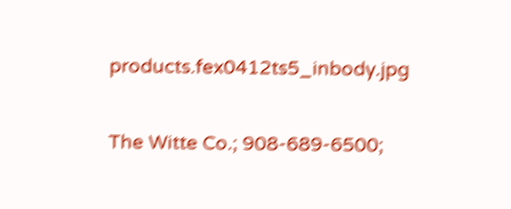products.fex0412ts5_inbody.jpg

The Witte Co.; 908-689-6500;